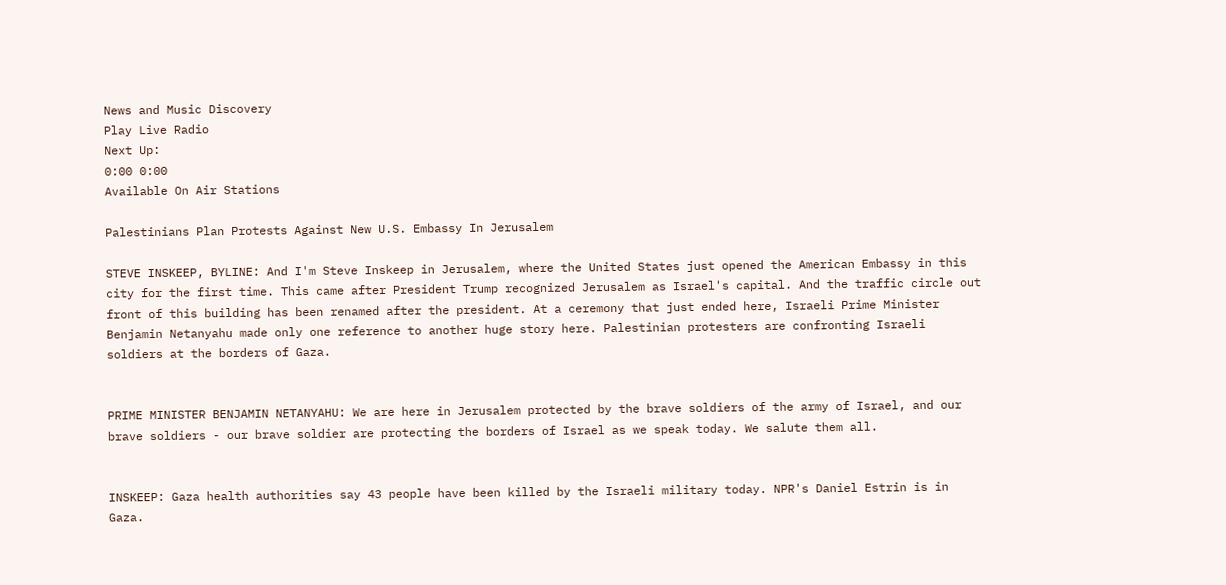News and Music Discovery
Play Live Radio
Next Up:
0:00 0:00
Available On Air Stations

Palestinians Plan Protests Against New U.S. Embassy In Jerusalem

STEVE INSKEEP, BYLINE: And I'm Steve Inskeep in Jerusalem, where the United States just opened the American Embassy in this city for the first time. This came after President Trump recognized Jerusalem as Israel's capital. And the traffic circle out front of this building has been renamed after the president. At a ceremony that just ended here, Israeli Prime Minister Benjamin Netanyahu made only one reference to another huge story here. Palestinian protesters are confronting Israeli soldiers at the borders of Gaza.


PRIME MINISTER BENJAMIN NETANYAHU: We are here in Jerusalem protected by the brave soldiers of the army of Israel, and our brave soldiers - our brave soldier are protecting the borders of Israel as we speak today. We salute them all.


INSKEEP: Gaza health authorities say 43 people have been killed by the Israeli military today. NPR's Daniel Estrin is in Gaza.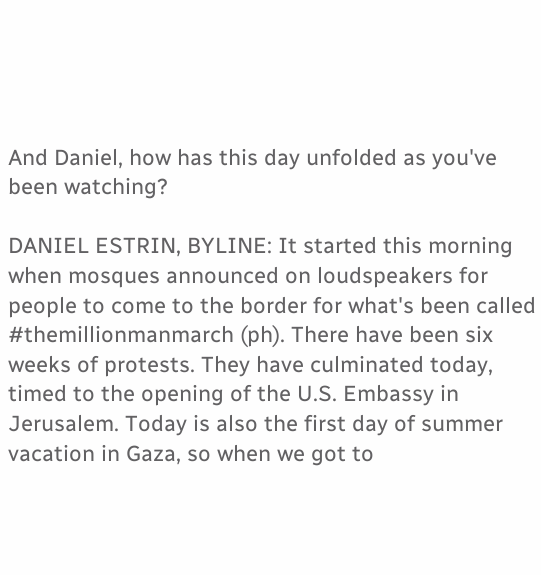And Daniel, how has this day unfolded as you've been watching?

DANIEL ESTRIN, BYLINE: It started this morning when mosques announced on loudspeakers for people to come to the border for what's been called #themillionmanmarch (ph). There have been six weeks of protests. They have culminated today, timed to the opening of the U.S. Embassy in Jerusalem. Today is also the first day of summer vacation in Gaza, so when we got to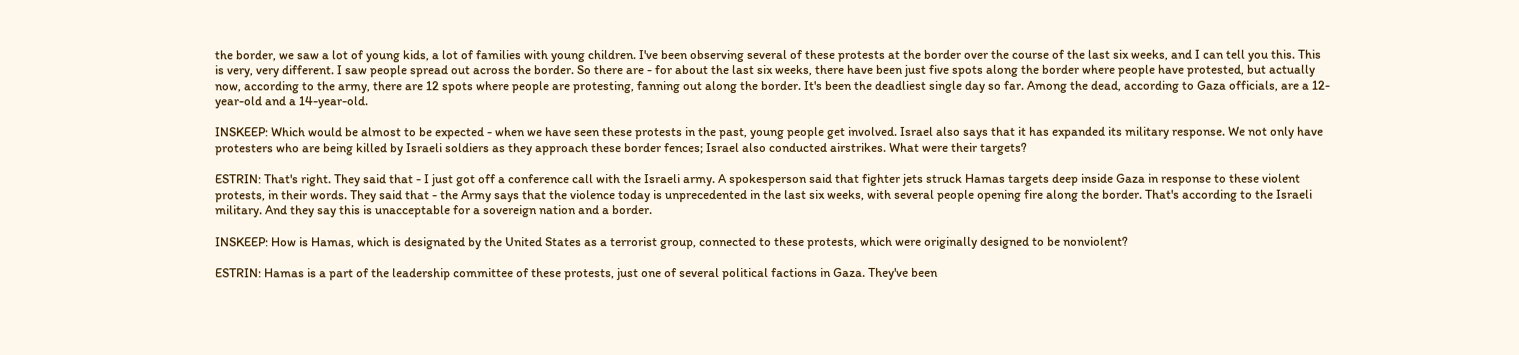the border, we saw a lot of young kids, a lot of families with young children. I've been observing several of these protests at the border over the course of the last six weeks, and I can tell you this. This is very, very different. I saw people spread out across the border. So there are - for about the last six weeks, there have been just five spots along the border where people have protested, but actually now, according to the army, there are 12 spots where people are protesting, fanning out along the border. It's been the deadliest single day so far. Among the dead, according to Gaza officials, are a 12-year-old and a 14-year-old.

INSKEEP: Which would be almost to be expected - when we have seen these protests in the past, young people get involved. Israel also says that it has expanded its military response. We not only have protesters who are being killed by Israeli soldiers as they approach these border fences; Israel also conducted airstrikes. What were their targets?

ESTRIN: That's right. They said that - I just got off a conference call with the Israeli army. A spokesperson said that fighter jets struck Hamas targets deep inside Gaza in response to these violent protests, in their words. They said that - the Army says that the violence today is unprecedented in the last six weeks, with several people opening fire along the border. That's according to the Israeli military. And they say this is unacceptable for a sovereign nation and a border.

INSKEEP: How is Hamas, which is designated by the United States as a terrorist group, connected to these protests, which were originally designed to be nonviolent?

ESTRIN: Hamas is a part of the leadership committee of these protests, just one of several political factions in Gaza. They've been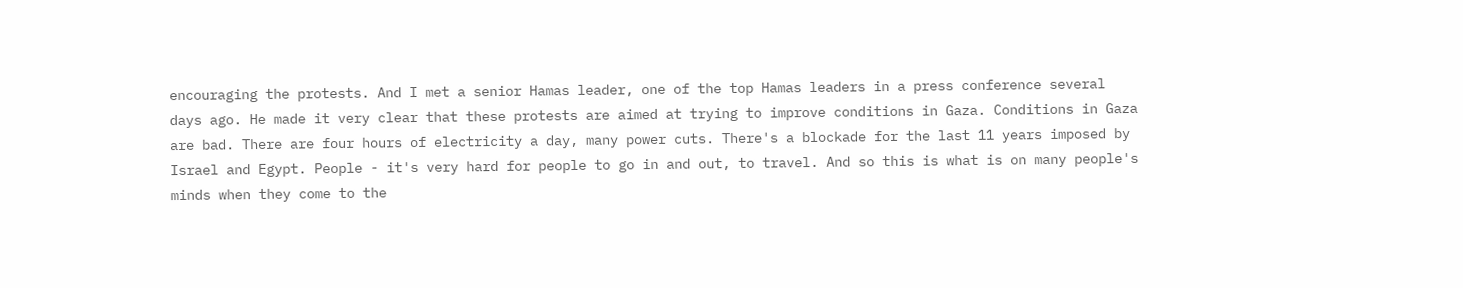encouraging the protests. And I met a senior Hamas leader, one of the top Hamas leaders in a press conference several days ago. He made it very clear that these protests are aimed at trying to improve conditions in Gaza. Conditions in Gaza are bad. There are four hours of electricity a day, many power cuts. There's a blockade for the last 11 years imposed by Israel and Egypt. People - it's very hard for people to go in and out, to travel. And so this is what is on many people's minds when they come to the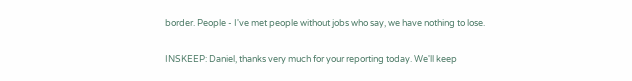border. People - I've met people without jobs who say, we have nothing to lose.

INSKEEP: Daniel, thanks very much for your reporting today. We'll keep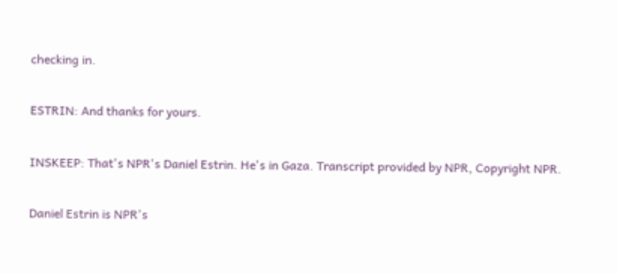checking in.

ESTRIN: And thanks for yours.

INSKEEP: That's NPR's Daniel Estrin. He's in Gaza. Transcript provided by NPR, Copyright NPR.

Daniel Estrin is NPR's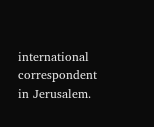international correspondent in Jerusalem.